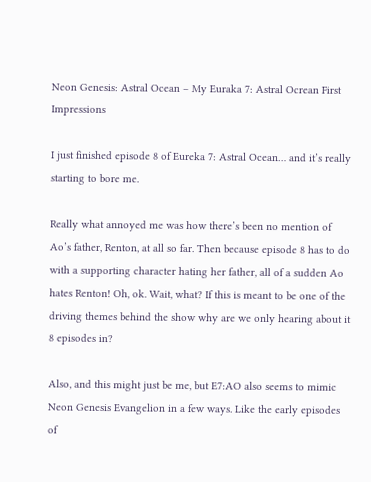Neon Genesis: Astral Ocean – My Euraka 7: Astral Ocrean First Impressions

I just finished episode 8 of Eureka 7: Astral Ocean… and it’s really starting to bore me.

Really what annoyed me was how there’s been no mention of Ao’s father, Renton, at all so far. Then because episode 8 has to do with a supporting character hating her father, all of a sudden Ao hates Renton! Oh, ok. Wait, what? If this is meant to be one of the driving themes behind the show why are we only hearing about it 8 episodes in?

Also, and this might just be me, but E7:AO also seems to mimic Neon Genesis Evangelion in a few ways. Like the early episodes of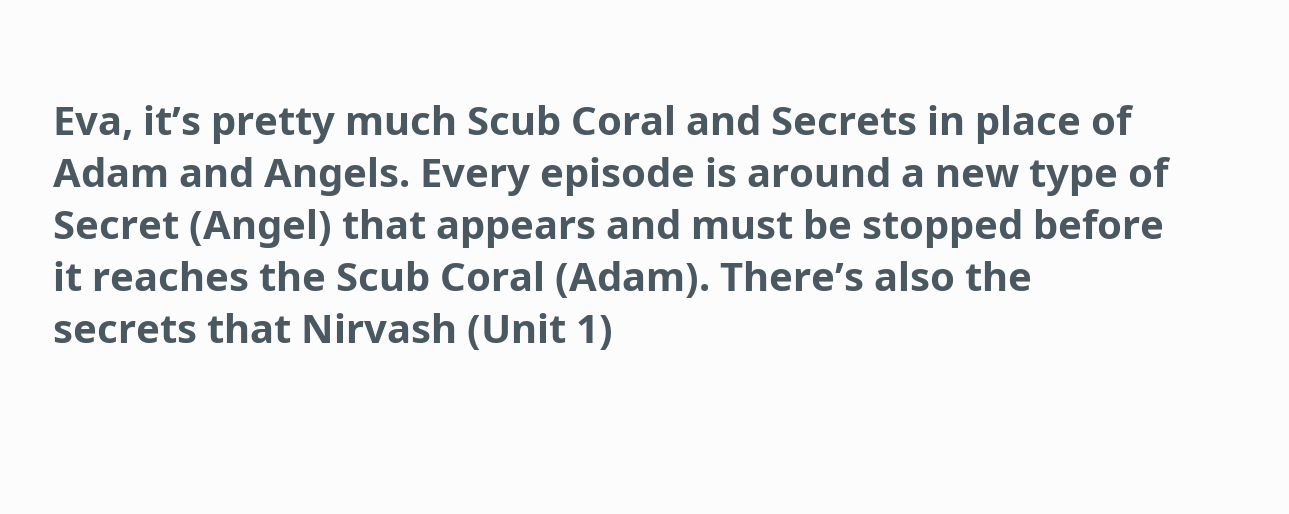Eva, it’s pretty much Scub Coral and Secrets in place of Adam and Angels. Every episode is around a new type of Secret (Angel) that appears and must be stopped before it reaches the Scub Coral (Adam). There’s also the secrets that Nirvash (Unit 1)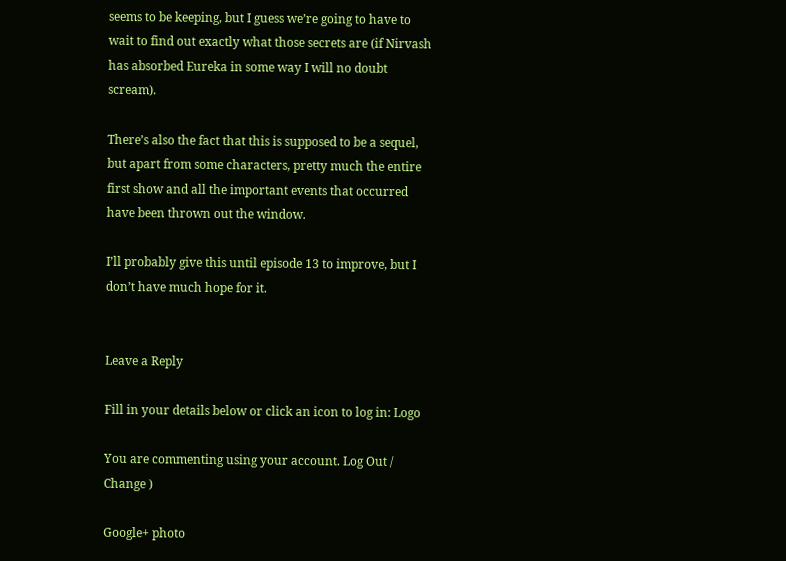seems to be keeping, but I guess we’re going to have to wait to find out exactly what those secrets are (if Nirvash has absorbed Eureka in some way I will no doubt scream).

There’s also the fact that this is supposed to be a sequel, but apart from some characters, pretty much the entire first show and all the important events that occurred have been thrown out the window.

I’ll probably give this until episode 13 to improve, but I don’t have much hope for it.


Leave a Reply

Fill in your details below or click an icon to log in: Logo

You are commenting using your account. Log Out /  Change )

Google+ photo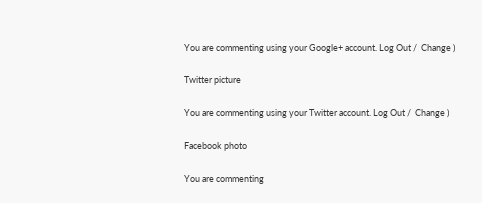You are commenting using your Google+ account. Log Out /  Change )

Twitter picture

You are commenting using your Twitter account. Log Out /  Change )

Facebook photo

You are commenting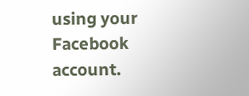using your Facebook account.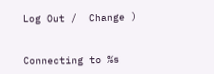Log Out /  Change )


Connecting to %s